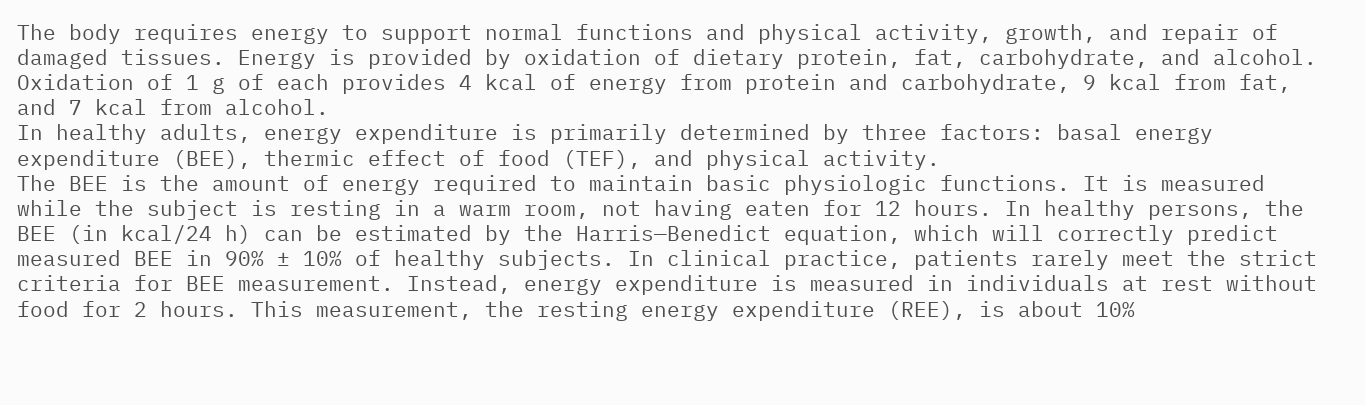The body requires energy to support normal functions and physical activity, growth, and repair of damaged tissues. Energy is provided by oxidation of dietary protein, fat, carbohydrate, and alcohol. Oxidation of 1 g of each provides 4 kcal of energy from protein and carbohydrate, 9 kcal from fat, and 7 kcal from alcohol.
In healthy adults, energy expenditure is primarily determined by three factors: basal energy expenditure (BEE), thermic effect of food (TEF), and physical activity.
The BEE is the amount of energy required to maintain basic physiologic functions. It is measured while the subject is resting in a warm room, not having eaten for 12 hours. In healthy persons, the BEE (in kcal/24 h) can be estimated by the Harris—Benedict equation, which will correctly predict measured BEE in 90% ± 10% of healthy subjects. In clinical practice, patients rarely meet the strict criteria for BEE measurement. Instead, energy expenditure is measured in individuals at rest without food for 2 hours. This measurement, the resting energy expenditure (REE), is about 10%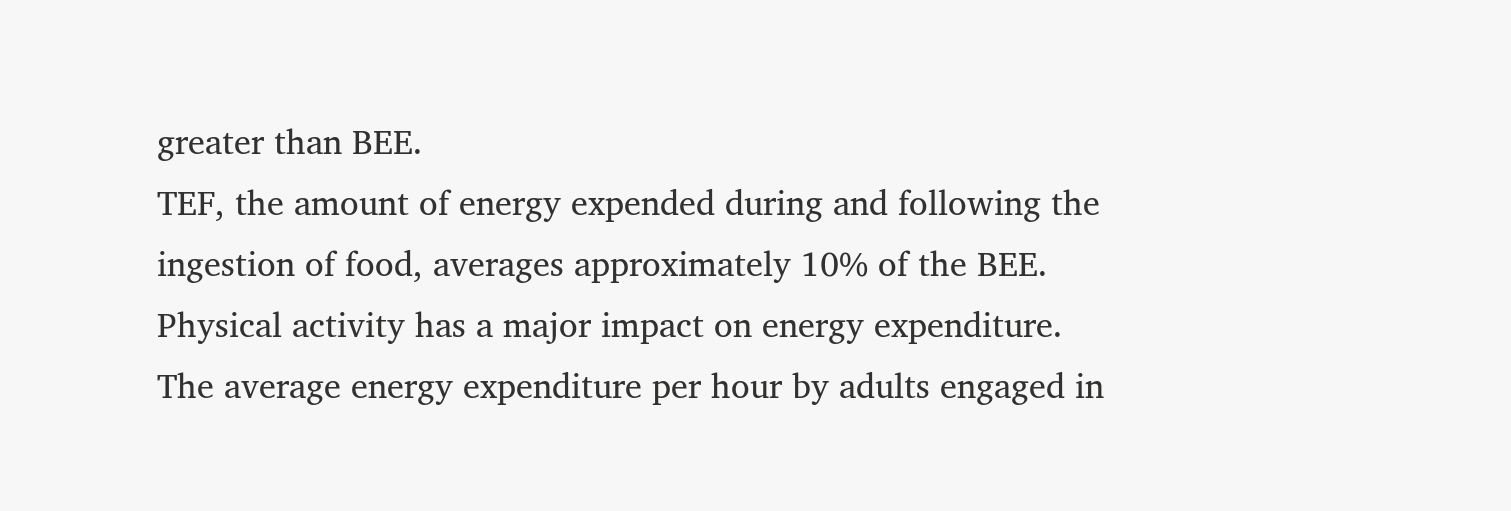greater than BEE.
TEF, the amount of energy expended during and following the ingestion of food, averages approximately 10% of the BEE.
Physical activity has a major impact on energy expenditure. The average energy expenditure per hour by adults engaged in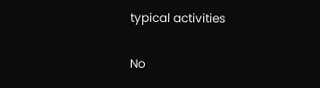typical activities

No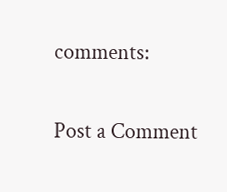comments:

Post a Comment